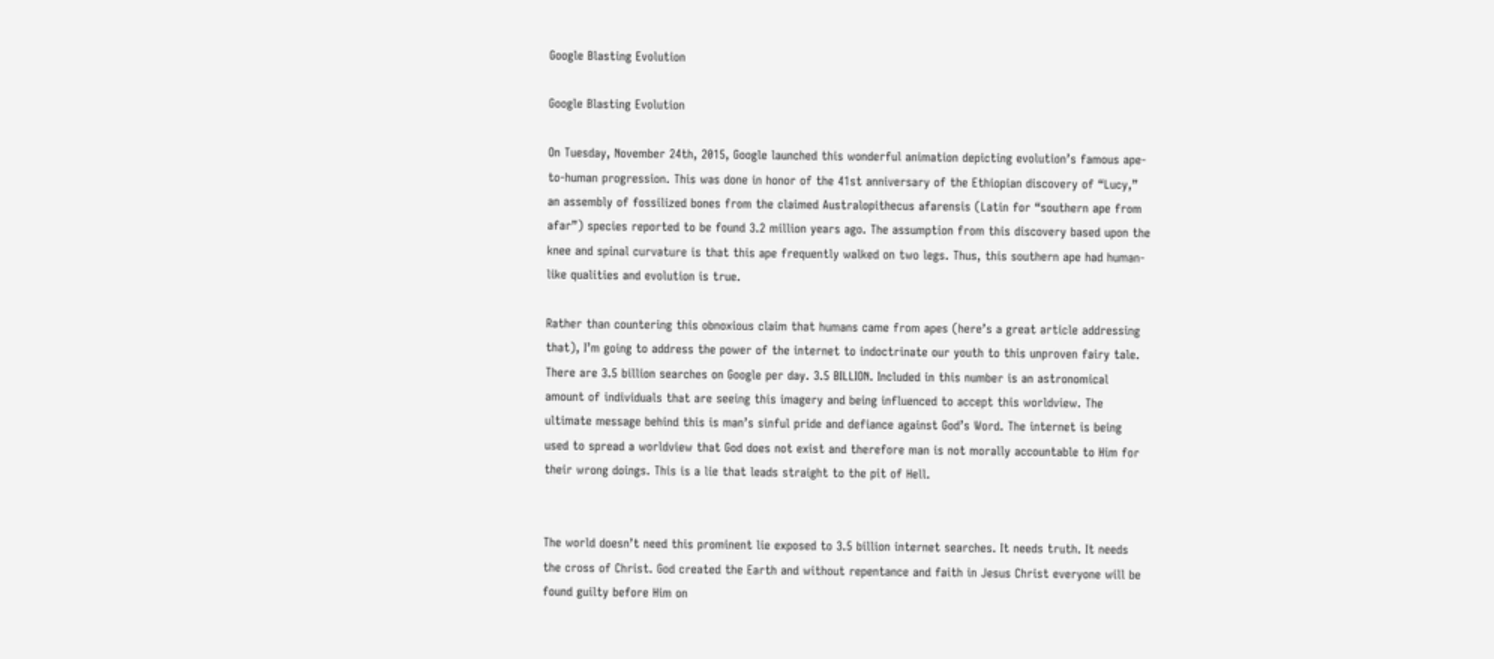Google Blasting Evolution

Google Blasting Evolution

On Tuesday, November 24th, 2015, Google launched this wonderful animation depicting evolution’s famous ape-to-human progression. This was done in honor of the 41st anniversary of the Ethiopian discovery of “Lucy,” an assembly of fossilized bones from the claimed Australopithecus afarensis (Latin for “southern ape from afar”) species reported to be found 3.2 million years ago. The assumption from this discovery based upon the knee and spinal curvature is that this ape frequently walked on two legs. Thus, this southern ape had human-like qualities and evolution is true.

Rather than countering this obnoxious claim that humans came from apes (here’s a great article addressing that), I’m going to address the power of the internet to indoctrinate our youth to this unproven fairy tale. There are 3.5 billion searches on Google per day. 3.5 BILLION. Included in this number is an astronomical amount of individuals that are seeing this imagery and being influenced to accept this worldview. The ultimate message behind this is man’s sinful pride and defiance against God’s Word. The internet is being used to spread a worldview that God does not exist and therefore man is not morally accountable to Him for their wrong doings. This is a lie that leads straight to the pit of Hell.


The world doesn’t need this prominent lie exposed to 3.5 billion internet searches. It needs truth. It needs the cross of Christ. God created the Earth and without repentance and faith in Jesus Christ everyone will be found guilty before Him on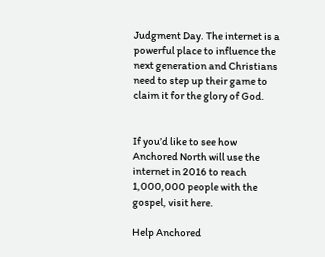Judgment Day. The internet is a powerful place to influence the next generation and Christians need to step up their game to claim it for the glory of God.


If you’d like to see how Anchored North will use the internet in 2016 to reach 1,000,000 people with the gospel, visit here.

Help Anchored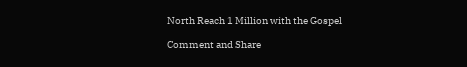North Reach 1 Million with the Gospel

Comment and Share